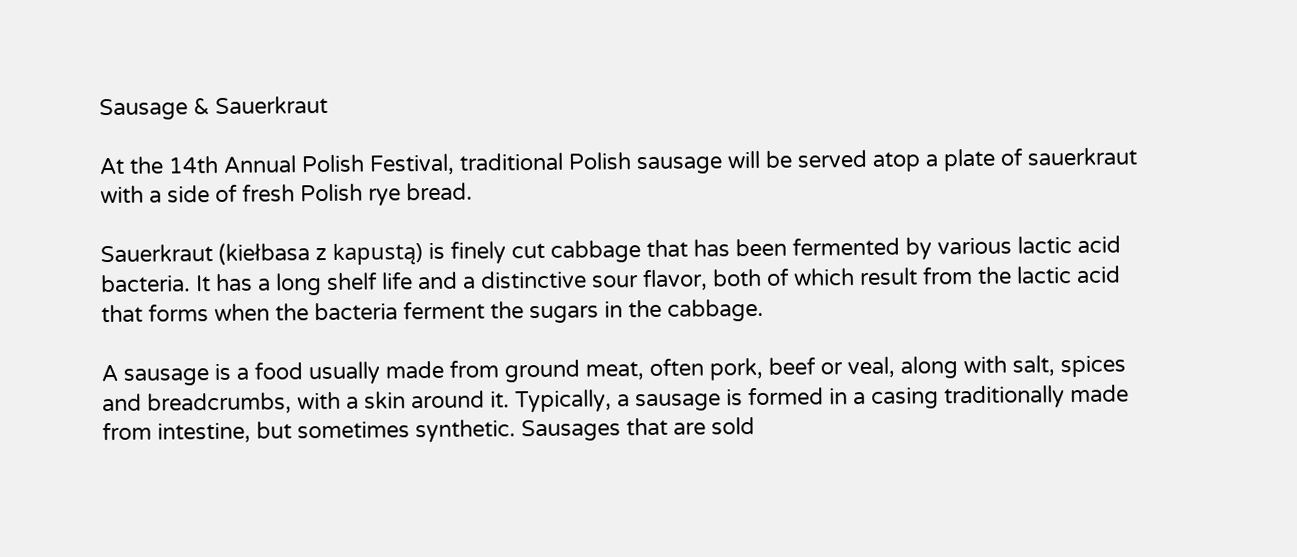Sausage & Sauerkraut

At the 14th Annual Polish Festival, traditional Polish sausage will be served atop a plate of sauerkraut with a side of fresh Polish rye bread.

Sauerkraut (kiełbasa z kapustą) is finely cut cabbage that has been fermented by various lactic acid bacteria. It has a long shelf life and a distinctive sour flavor, both of which result from the lactic acid that forms when the bacteria ferment the sugars in the cabbage.

A sausage is a food usually made from ground meat, often pork, beef or veal, along with salt, spices and breadcrumbs, with a skin around it. Typically, a sausage is formed in a casing traditionally made from intestine, but sometimes synthetic. Sausages that are sold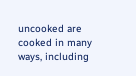uncooked are cooked in many ways, including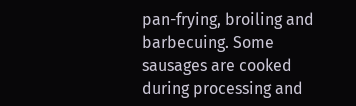pan-frying, broiling and barbecuing. Some sausages are cooked during processing and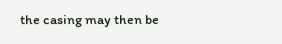the casing may then be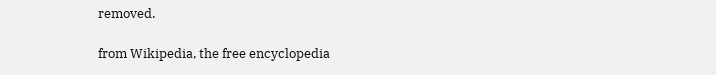removed.

from Wikipedia, the free encyclopedia